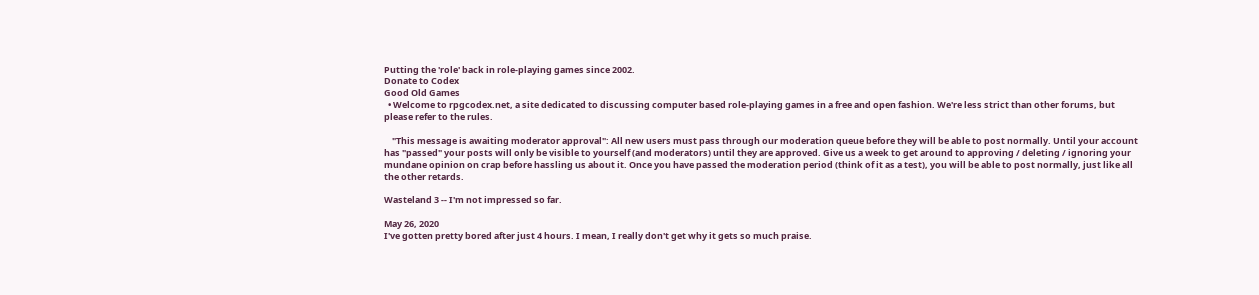Putting the 'role' back in role-playing games since 2002.
Donate to Codex
Good Old Games
  • Welcome to rpgcodex.net, a site dedicated to discussing computer based role-playing games in a free and open fashion. We're less strict than other forums, but please refer to the rules.

    "This message is awaiting moderator approval": All new users must pass through our moderation queue before they will be able to post normally. Until your account has "passed" your posts will only be visible to yourself (and moderators) until they are approved. Give us a week to get around to approving / deleting / ignoring your mundane opinion on crap before hassling us about it. Once you have passed the moderation period (think of it as a test), you will be able to post normally, just like all the other retards.

Wasteland 3 -- I'm not impressed so far.

May 26, 2020
I've gotten pretty bored after just 4 hours. I mean, I really don't get why it gets so much praise.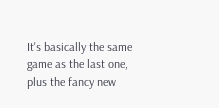It's basically the same game as the last one, plus the fancy new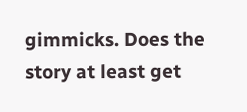gimmicks. Does the story at least get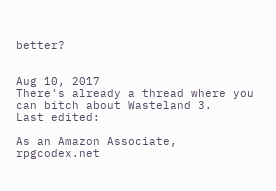better?


Aug 10, 2017
There's already a thread where you can bitch about Wasteland 3.
Last edited:

As an Amazon Associate, rpgcodex.net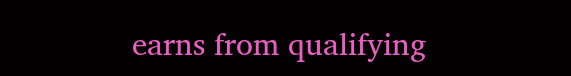earns from qualifying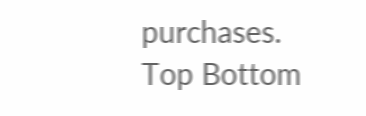purchases.
Top Bottom